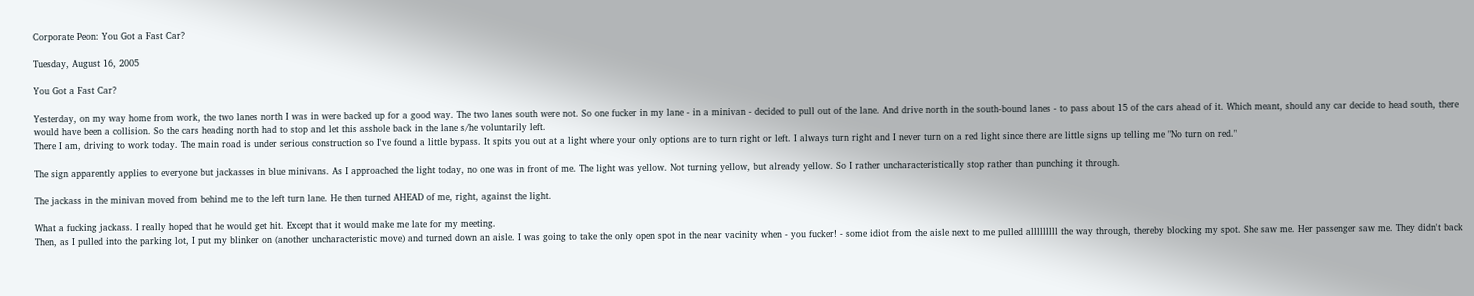Corporate Peon: You Got a Fast Car?

Tuesday, August 16, 2005

You Got a Fast Car?

Yesterday, on my way home from work, the two lanes north I was in were backed up for a good way. The two lanes south were not. So one fucker in my lane - in a minivan - decided to pull out of the lane. And drive north in the south-bound lanes - to pass about 15 of the cars ahead of it. Which meant, should any car decide to head south, there would have been a collision. So the cars heading north had to stop and let this asshole back in the lane s/he voluntarily left.
There I am, driving to work today. The main road is under serious construction so I've found a little bypass. It spits you out at a light where your only options are to turn right or left. I always turn right and I never turn on a red light since there are little signs up telling me "No turn on red."

The sign apparently applies to everyone but jackasses in blue minivans. As I approached the light today, no one was in front of me. The light was yellow. Not turning yellow, but already yellow. So I rather uncharacteristically stop rather than punching it through.

The jackass in the minivan moved from behind me to the left turn lane. He then turned AHEAD of me, right, against the light.

What a fucking jackass. I really hoped that he would get hit. Except that it would make me late for my meeting.
Then, as I pulled into the parking lot, I put my blinker on (another uncharacteristic move) and turned down an aisle. I was going to take the only open spot in the near vacinity when - you fucker! - some idiot from the aisle next to me pulled alllllllll the way through, thereby blocking my spot. She saw me. Her passenger saw me. They didn't back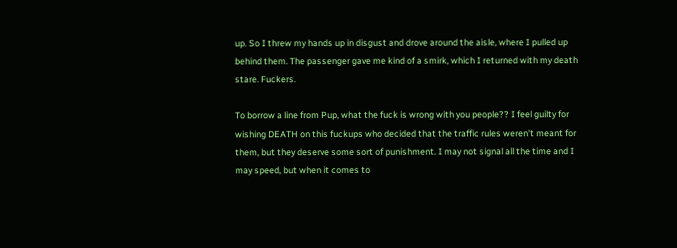up. So I threw my hands up in disgust and drove around the aisle, where I pulled up behind them. The passenger gave me kind of a smirk, which I returned with my death stare. Fuckers.

To borrow a line from Pup, what the fuck is wrong with you people?? I feel guilty for wishing DEATH on this fuckups who decided that the traffic rules weren't meant for them, but they deserve some sort of punishment. I may not signal all the time and I may speed, but when it comes to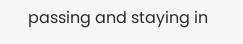passing and staying in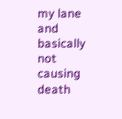my lane and basically not causing death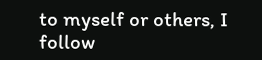to myself or others, I follow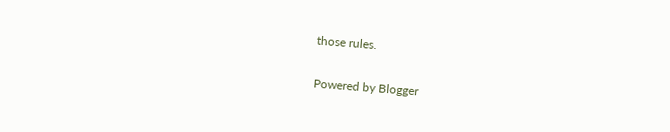those rules.

Powered by Blogger